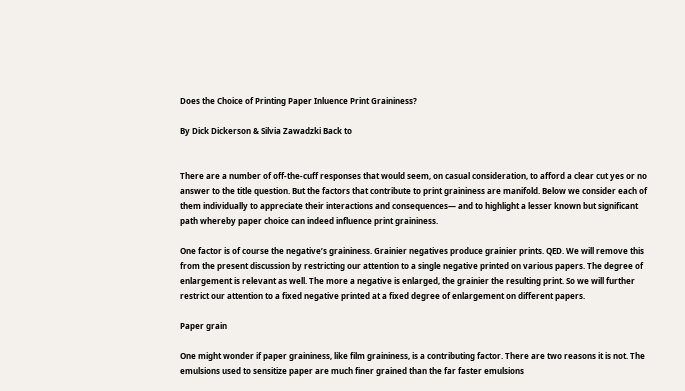Does the Choice of Printing Paper Inluence Print Graininess?

By Dick Dickerson & Silvia Zawadzki Back to


There are a number of off-the-cuff responses that would seem, on casual consideration, to afford a clear cut yes or no answer to the title question. But the factors that contribute to print graininess are manifold. Below we consider each of them individually to appreciate their interactions and consequences— and to highlight a lesser known but significant path whereby paper choice can indeed influence print graininess.

One factor is of course the negative’s graininess. Grainier negatives produce grainier prints. QED. We will remove this from the present discussion by restricting our attention to a single negative printed on various papers. The degree of enlargement is relevant as well. The more a negative is enlarged, the grainier the resulting print. So we will further restrict our attention to a fixed negative printed at a fixed degree of enlargement on different papers.

Paper grain

One might wonder if paper graininess, like film graininess, is a contributing factor. There are two reasons it is not. The emulsions used to sensitize paper are much finer grained than the far faster emulsions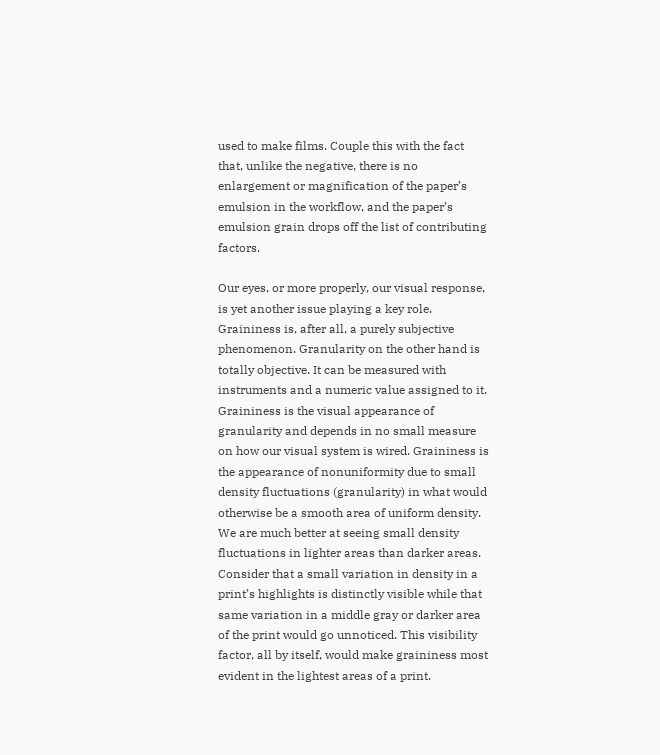used to make films. Couple this with the fact that, unlike the negative, there is no enlargement or magnification of the paper’s emulsion in the workflow, and the paper’s emulsion grain drops off the list of contributing factors.

Our eyes, or more properly, our visual response, is yet another issue playing a key role. Graininess is, after all, a purely subjective phenomenon. Granularity on the other hand is totally objective. It can be measured with instruments and a numeric value assigned to it. Graininess is the visual appearance of granularity and depends in no small measure on how our visual system is wired. Graininess is the appearance of nonuniformity due to small density fluctuations (granularity) in what would otherwise be a smooth area of uniform density. We are much better at seeing small density fluctuations in lighter areas than darker areas. Consider that a small variation in density in a print’s highlights is distinctly visible while that same variation in a middle gray or darker area of the print would go unnoticed. This visibility factor, all by itself, would make graininess most evident in the lightest areas of a print.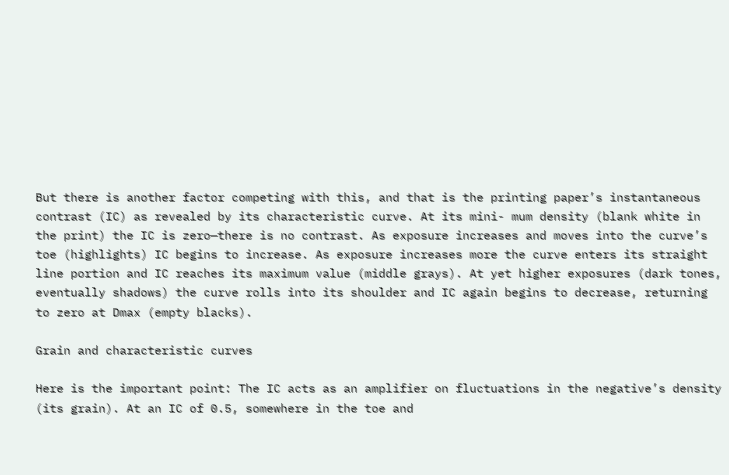But there is another factor competing with this, and that is the printing paper’s instantaneous contrast (IC) as revealed by its characteristic curve. At its mini- mum density (blank white in the print) the IC is zero—there is no contrast. As exposure increases and moves into the curve’s toe (highlights) IC begins to increase. As exposure increases more the curve enters its straight line portion and IC reaches its maximum value (middle grays). At yet higher exposures (dark tones, eventually shadows) the curve rolls into its shoulder and IC again begins to decrease, returning to zero at Dmax (empty blacks).

Grain and characteristic curves

Here is the important point: The IC acts as an amplifier on fluctuations in the negative’s density (its grain). At an IC of 0.5, somewhere in the toe and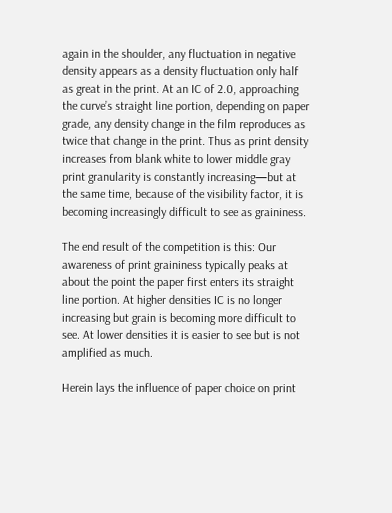again in the shoulder, any fluctuation in negative density appears as a density fluctuation only half as great in the print. At an IC of 2.0, approaching the curve’s straight line portion, depending on paper grade, any density change in the film reproduces as twice that change in the print. Thus as print density increases from blank white to lower middle gray print granularity is constantly increasing—but at the same time, because of the visibility factor, it is becoming increasingly difficult to see as graininess.

The end result of the competition is this: Our awareness of print graininess typically peaks at about the point the paper first enters its straight line portion. At higher densities IC is no longer increasing but grain is becoming more difficult to see. At lower densities it is easier to see but is not amplified as much.

Herein lays the influence of paper choice on print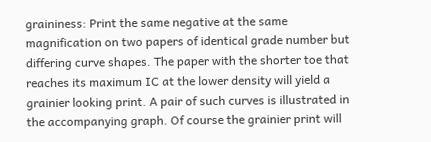graininess: Print the same negative at the same magnification on two papers of identical grade number but differing curve shapes. The paper with the shorter toe that reaches its maximum IC at the lower density will yield a grainier looking print. A pair of such curves is illustrated in the accompanying graph. Of course the grainier print will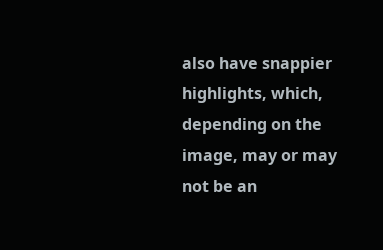also have snappier highlights, which, depending on the image, may or may not be an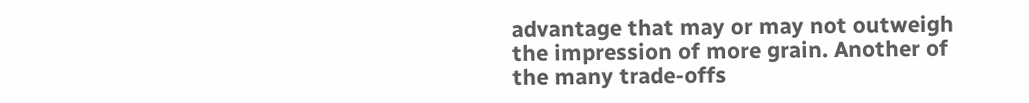advantage that may or may not outweigh the impression of more grain. Another of the many trade-offs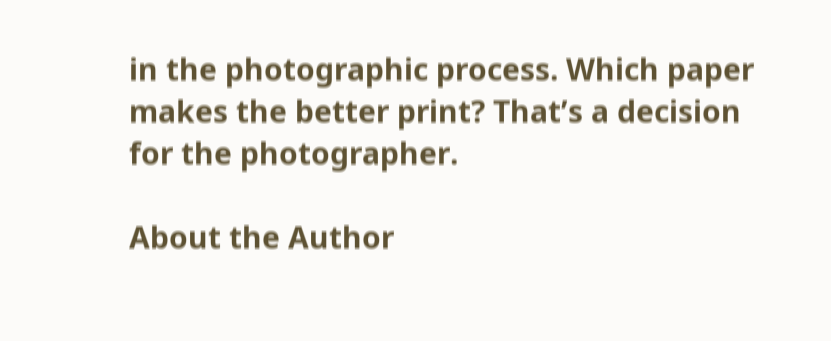in the photographic process. Which paper makes the better print? That’s a decision for the photographer.

About the Author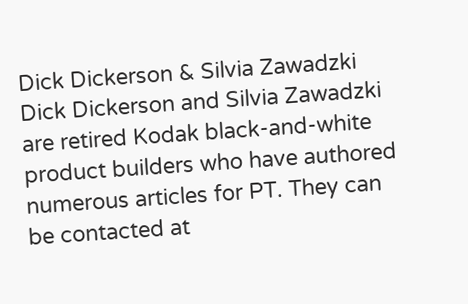Dick Dickerson & Silvia Zawadzki
Dick Dickerson and Silvia Zawadzki are retired Kodak black-and-white product builders who have authored numerous articles for PT. They can be contacted at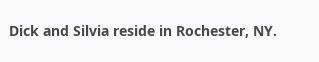Dick and Silvia reside in Rochester, NY.